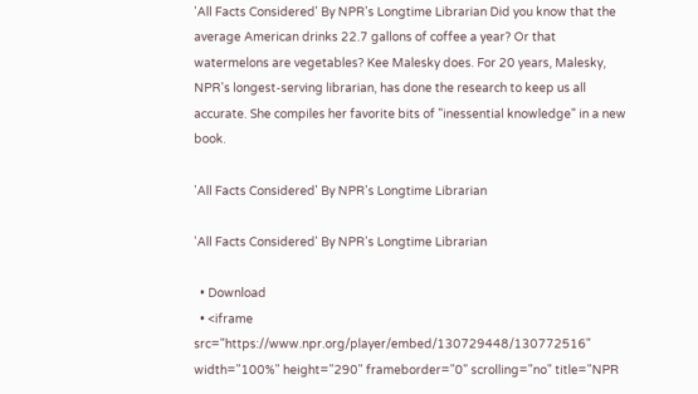'All Facts Considered' By NPR's Longtime Librarian Did you know that the average American drinks 22.7 gallons of coffee a year? Or that watermelons are vegetables? Kee Malesky does. For 20 years, Malesky, NPR's longest-serving librarian, has done the research to keep us all accurate. She compiles her favorite bits of "inessential knowledge" in a new book.

'All Facts Considered' By NPR's Longtime Librarian

'All Facts Considered' By NPR's Longtime Librarian

  • Download
  • <iframe src="https://www.npr.org/player/embed/130729448/130772516" width="100%" height="290" frameborder="0" scrolling="no" title="NPR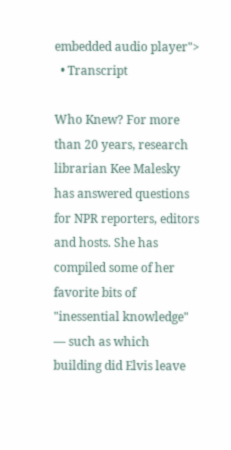embedded audio player">
  • Transcript

Who Knew? For more than 20 years, research librarian Kee Malesky has answered questions for NPR reporters, editors and hosts. She has compiled some of her favorite bits of "inessential knowledge" — such as which building did Elvis leave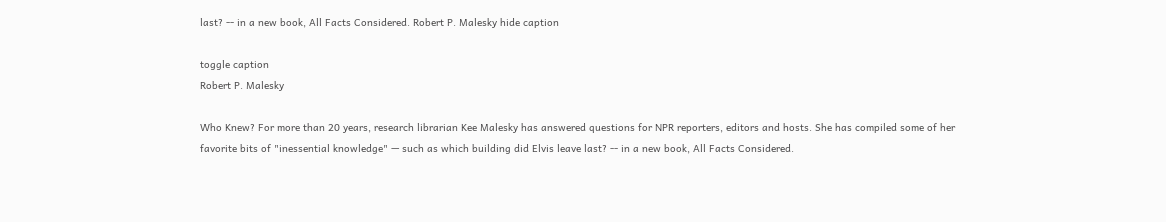last? -- in a new book, All Facts Considered. Robert P. Malesky hide caption

toggle caption
Robert P. Malesky

Who Knew? For more than 20 years, research librarian Kee Malesky has answered questions for NPR reporters, editors and hosts. She has compiled some of her favorite bits of "inessential knowledge" — such as which building did Elvis leave last? -- in a new book, All Facts Considered.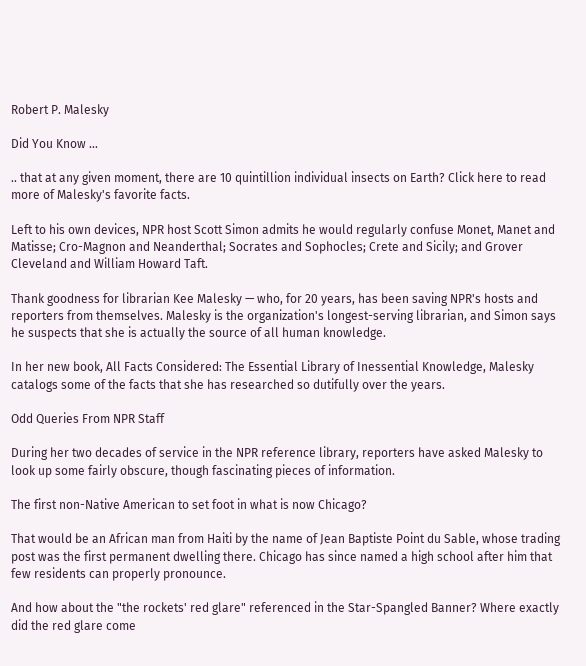Robert P. Malesky

Did You Know ...

.. that at any given moment, there are 10 quintillion individual insects on Earth? Click here to read more of Malesky's favorite facts.

Left to his own devices, NPR host Scott Simon admits he would regularly confuse Monet, Manet and Matisse; Cro-Magnon and Neanderthal; Socrates and Sophocles; Crete and Sicily; and Grover Cleveland and William Howard Taft.

Thank goodness for librarian Kee Malesky — who, for 20 years, has been saving NPR's hosts and reporters from themselves. Malesky is the organization's longest-serving librarian, and Simon says he suspects that she is actually the source of all human knowledge.

In her new book, All Facts Considered: The Essential Library of Inessential Knowledge, Malesky catalogs some of the facts that she has researched so dutifully over the years.

Odd Queries From NPR Staff

During her two decades of service in the NPR reference library, reporters have asked Malesky to look up some fairly obscure, though fascinating pieces of information.

The first non-Native American to set foot in what is now Chicago?

That would be an African man from Haiti by the name of Jean Baptiste Point du Sable, whose trading post was the first permanent dwelling there. Chicago has since named a high school after him that few residents can properly pronounce.

And how about the "the rockets' red glare" referenced in the Star-Spangled Banner? Where exactly did the red glare come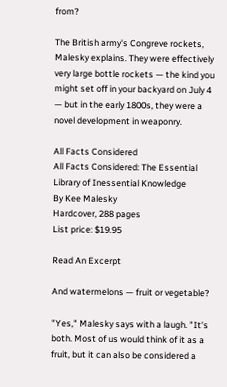from?

The British army's Congreve rockets, Malesky explains. They were effectively very large bottle rockets — the kind you might set off in your backyard on July 4 — but in the early 1800s, they were a novel development in weaponry.

All Facts Considered
All Facts Considered: The Essential Library of Inessential Knowledge
By Kee Malesky
Hardcover, 288 pages
List price: $19.95

Read An Excerpt

And watermelons — fruit or vegetable?

"Yes," Malesky says with a laugh. "It's both. Most of us would think of it as a fruit, but it can also be considered a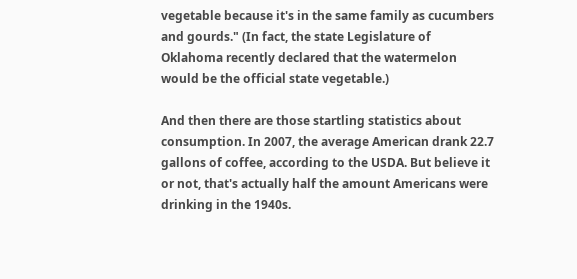vegetable because it's in the same family as cucumbers and gourds." (In fact, the state Legislature of Oklahoma recently declared that the watermelon would be the official state vegetable.)

And then there are those startling statistics about consumption. In 2007, the average American drank 22.7 gallons of coffee, according to the USDA. But believe it or not, that's actually half the amount Americans were drinking in the 1940s.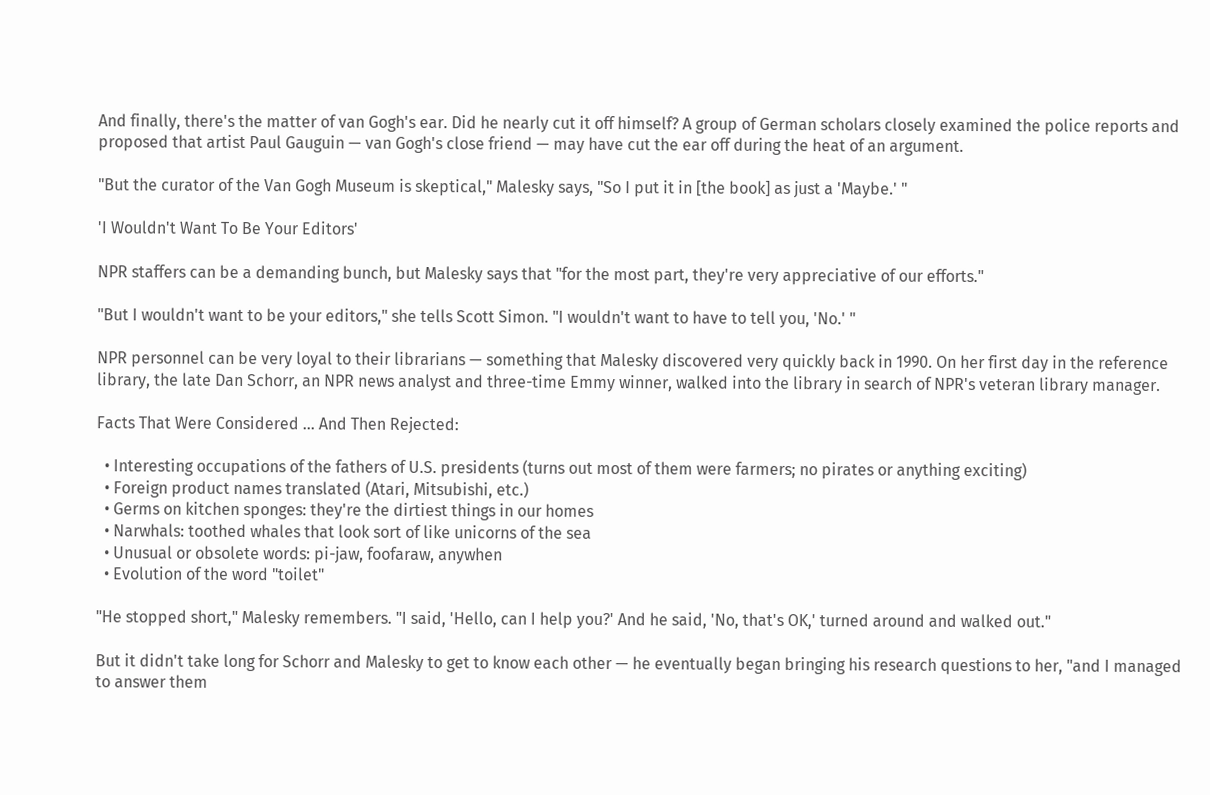And finally, there's the matter of van Gogh's ear. Did he nearly cut it off himself? A group of German scholars closely examined the police reports and proposed that artist Paul Gauguin — van Gogh's close friend — may have cut the ear off during the heat of an argument.

"But the curator of the Van Gogh Museum is skeptical," Malesky says, "So I put it in [the book] as just a 'Maybe.' "

'I Wouldn't Want To Be Your Editors'

NPR staffers can be a demanding bunch, but Malesky says that "for the most part, they're very appreciative of our efforts."

"But I wouldn't want to be your editors," she tells Scott Simon. "I wouldn't want to have to tell you, 'No.' "

NPR personnel can be very loyal to their librarians — something that Malesky discovered very quickly back in 1990. On her first day in the reference library, the late Dan Schorr, an NPR news analyst and three-time Emmy winner, walked into the library in search of NPR's veteran library manager.

Facts That Were Considered ... And Then Rejected:

  • Interesting occupations of the fathers of U.S. presidents (turns out most of them were farmers; no pirates or anything exciting)
  • Foreign product names translated (Atari, Mitsubishi, etc.)
  • Germs on kitchen sponges: they're the dirtiest things in our homes
  • Narwhals: toothed whales that look sort of like unicorns of the sea
  • Unusual or obsolete words: pi-jaw, foofaraw, anywhen
  • Evolution of the word "toilet"

"He stopped short," Malesky remembers. "I said, 'Hello, can I help you?' And he said, 'No, that's OK,' turned around and walked out."

But it didn't take long for Schorr and Malesky to get to know each other — he eventually began bringing his research questions to her, "and I managed to answer them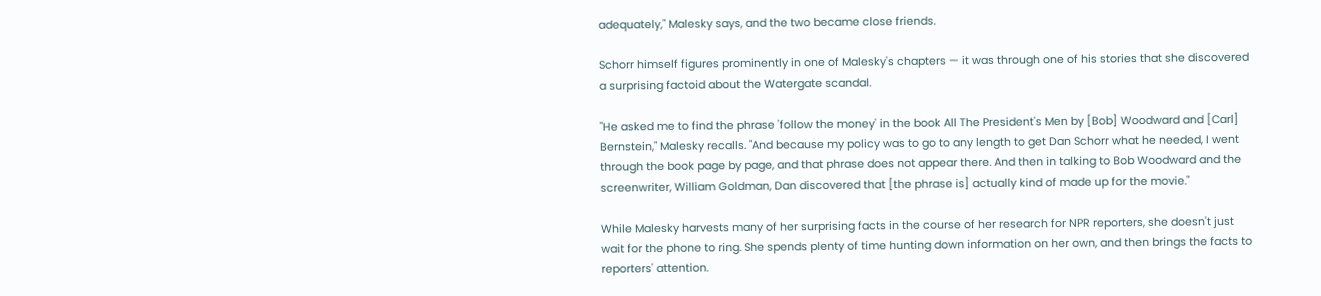adequately," Malesky says, and the two became close friends.

Schorr himself figures prominently in one of Malesky's chapters — it was through one of his stories that she discovered a surprising factoid about the Watergate scandal.

"He asked me to find the phrase 'follow the money' in the book All The President's Men by [Bob] Woodward and [Carl] Bernstein," Malesky recalls. "And because my policy was to go to any length to get Dan Schorr what he needed, I went through the book page by page, and that phrase does not appear there. And then in talking to Bob Woodward and the screenwriter, William Goldman, Dan discovered that [the phrase is] actually kind of made up for the movie."

While Malesky harvests many of her surprising facts in the course of her research for NPR reporters, she doesn't just wait for the phone to ring. She spends plenty of time hunting down information on her own, and then brings the facts to reporters' attention.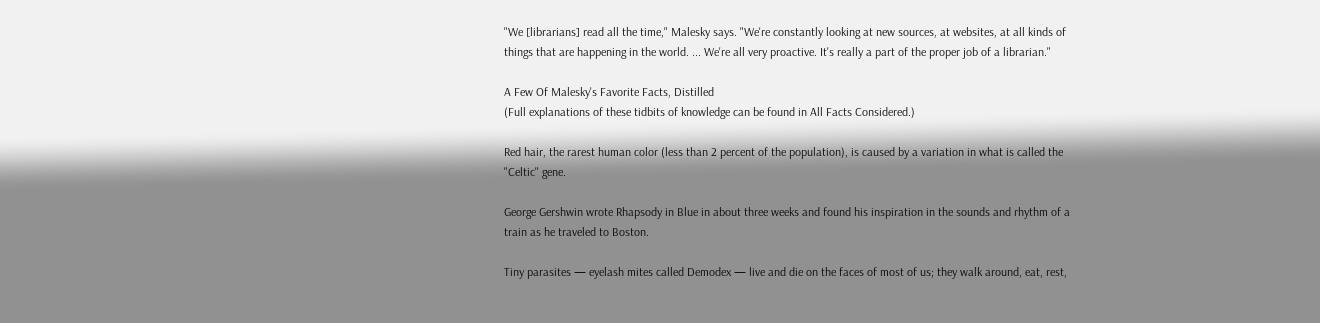"We [librarians] read all the time," Malesky says. "We're constantly looking at new sources, at websites, at all kinds of things that are happening in the world. ... We're all very proactive. It's really a part of the proper job of a librarian."

A Few Of Malesky's Favorite Facts, Distilled
(Full explanations of these tidbits of knowledge can be found in All Facts Considered.)

Red hair, the rarest human color (less than 2 percent of the population), is caused by a variation in what is called the "Celtic" gene.

George Gershwin wrote Rhapsody in Blue in about three weeks and found his inspiration in the sounds and rhythm of a train as he traveled to Boston.

Tiny parasites — eyelash mites called Demodex — live and die on the faces of most of us; they walk around, eat, rest,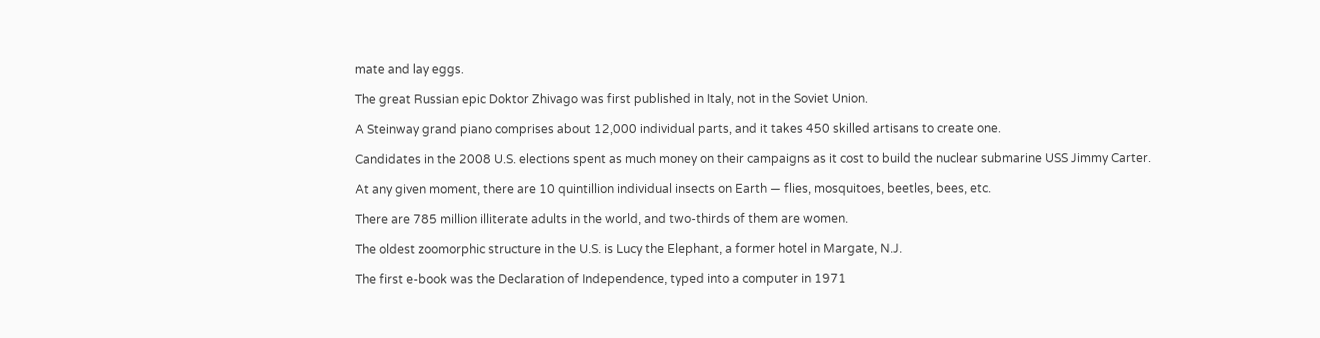mate and lay eggs.

The great Russian epic Doktor Zhivago was first published in Italy, not in the Soviet Union.

A Steinway grand piano comprises about 12,000 individual parts, and it takes 450 skilled artisans to create one.

Candidates in the 2008 U.S. elections spent as much money on their campaigns as it cost to build the nuclear submarine USS Jimmy Carter.

At any given moment, there are 10 quintillion individual insects on Earth — flies, mosquitoes, beetles, bees, etc.

There are 785 million illiterate adults in the world, and two-thirds of them are women.

The oldest zoomorphic structure in the U.S. is Lucy the Elephant, a former hotel in Margate, N.J.

The first e-book was the Declaration of Independence, typed into a computer in 1971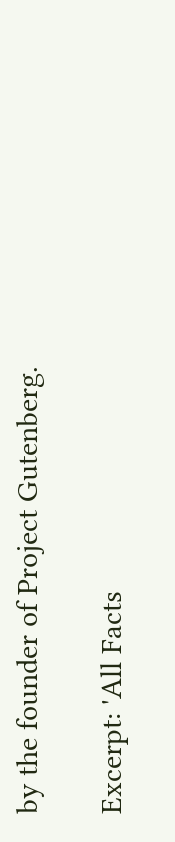by the founder of Project Gutenberg.

Excerpt: 'All Facts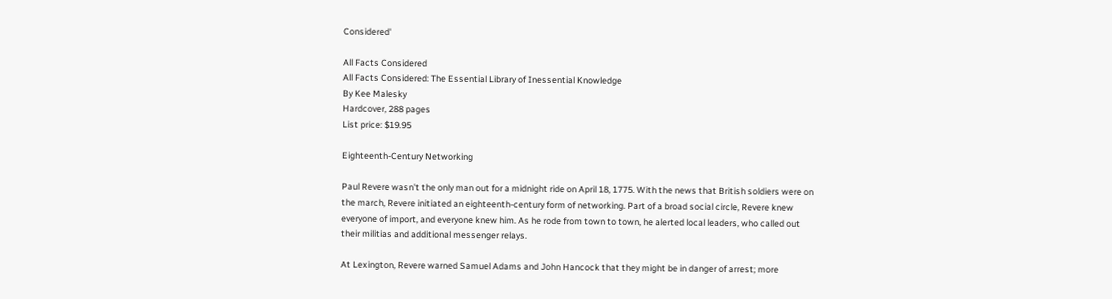Considered'

All Facts Considered
All Facts Considered: The Essential Library of Inessential Knowledge
By Kee Malesky
Hardcover, 288 pages
List price: $19.95

Eighteenth-Century Networking

Paul Revere wasn't the only man out for a midnight ride on April 18, 1775. With the news that British soldiers were on the march, Revere initiated an eighteenth-century form of networking. Part of a broad social circle, Revere knew everyone of import, and everyone knew him. As he rode from town to town, he alerted local leaders, who called out their militias and additional messenger relays.

At Lexington, Revere warned Samuel Adams and John Hancock that they might be in danger of arrest; more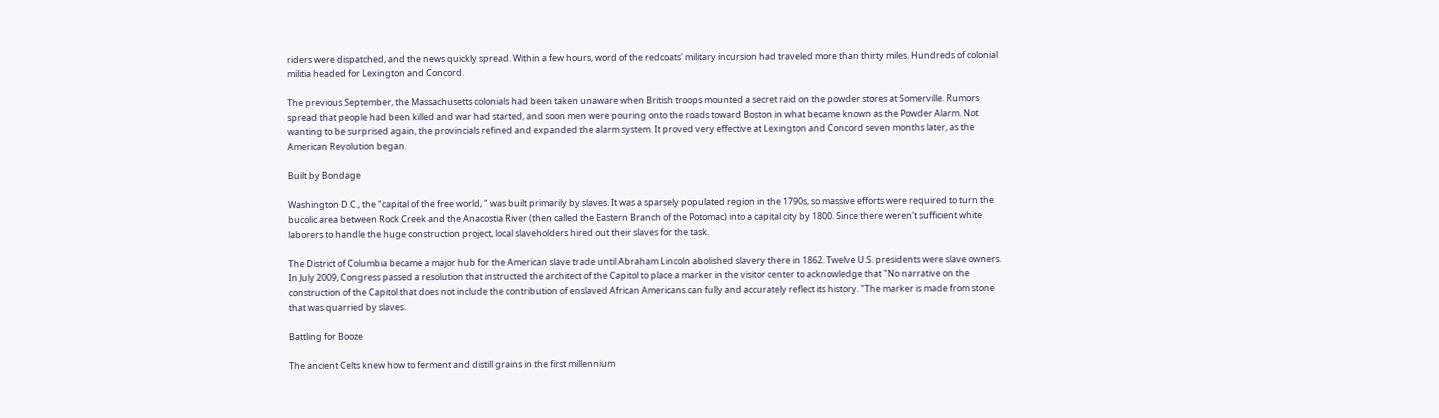riders were dispatched, and the news quickly spread. Within a few hours, word of the redcoats' military incursion had traveled more than thirty miles. Hundreds of colonial militia headed for Lexington and Concord.

The previous September, the Massachusetts colonials had been taken unaware when British troops mounted a secret raid on the powder stores at Somerville. Rumors spread that people had been killed and war had started, and soon men were pouring onto the roads toward Boston in what became known as the Powder Alarm. Not wanting to be surprised again, the provincials refined and expanded the alarm system. It proved very effective at Lexington and Concord seven months later, as the American Revolution began.

Built by Bondage

Washington D.C., the "capital of the free world, " was built primarily by slaves. It was a sparsely populated region in the 1790s, so massive efforts were required to turn the bucolic area between Rock Creek and the Anacostia River (then called the Eastern Branch of the Potomac) into a capital city by 1800. Since there weren't sufficient white laborers to handle the huge construction project, local slaveholders hired out their slaves for the task.

The District of Columbia became a major hub for the American slave trade until Abraham Lincoln abolished slavery there in 1862. Twelve U.S. presidents were slave owners. In July 2009, Congress passed a resolution that instructed the architect of the Capitol to place a marker in the visitor center to acknowledge that "No narrative on the construction of the Capitol that does not include the contribution of enslaved African Americans can fully and accurately reflect its history. "The marker is made from stone that was quarried by slaves.

Battling for Booze

The ancient Celts knew how to ferment and distill grains in the first millennium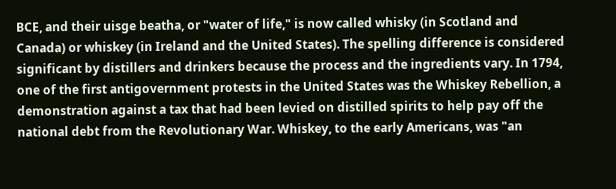BCE, and their uisge beatha, or "water of life," is now called whisky (in Scotland and Canada) or whiskey (in Ireland and the United States). The spelling difference is considered significant by distillers and drinkers because the process and the ingredients vary. In 1794, one of the first antigovernment protests in the United States was the Whiskey Rebellion, a demonstration against a tax that had been levied on distilled spirits to help pay off the national debt from the Revolutionary War. Whiskey, to the early Americans, was "an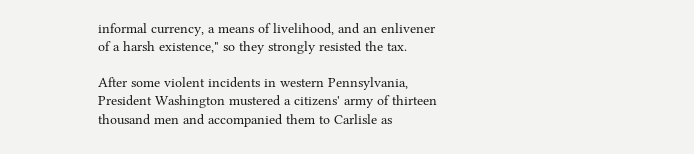informal currency, a means of livelihood, and an enlivener of a harsh existence," so they strongly resisted the tax.

After some violent incidents in western Pennsylvania, President Washington mustered a citizens' army of thirteen thousand men and accompanied them to Carlisle as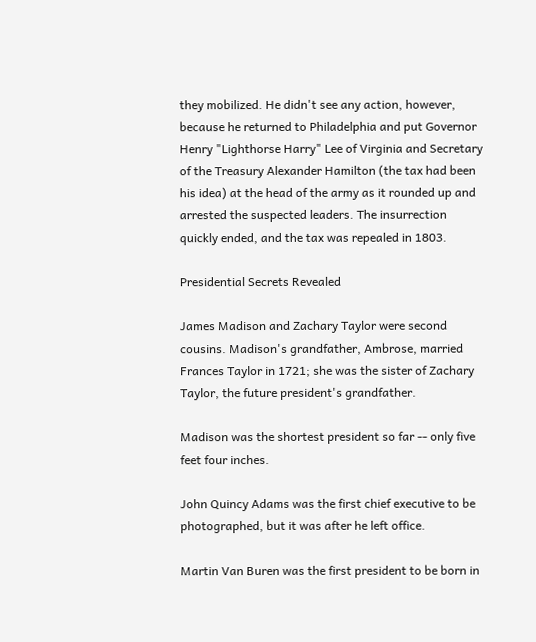they mobilized. He didn't see any action, however, because he returned to Philadelphia and put Governor Henry "Lighthorse Harry" Lee of Virginia and Secretary of the Treasury Alexander Hamilton (the tax had been his idea) at the head of the army as it rounded up and arrested the suspected leaders. The insurrection quickly ended, and the tax was repealed in 1803.

Presidential Secrets Revealed

James Madison and Zachary Taylor were second cousins. Madison's grandfather, Ambrose, married Frances Taylor in 1721; she was the sister of Zachary Taylor, the future president's grandfather.

Madison was the shortest president so far -- only five feet four inches.

John Quincy Adams was the first chief executive to be photographed, but it was after he left office.

Martin Van Buren was the first president to be born in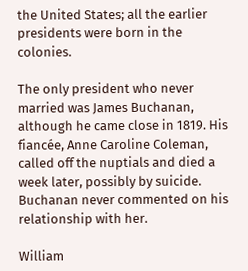the United States; all the earlier presidents were born in the colonies.

The only president who never married was James Buchanan, although he came close in 1819. His fiancée, Anne Caroline Coleman, called off the nuptials and died a week later, possibly by suicide. Buchanan never commented on his relationship with her.

William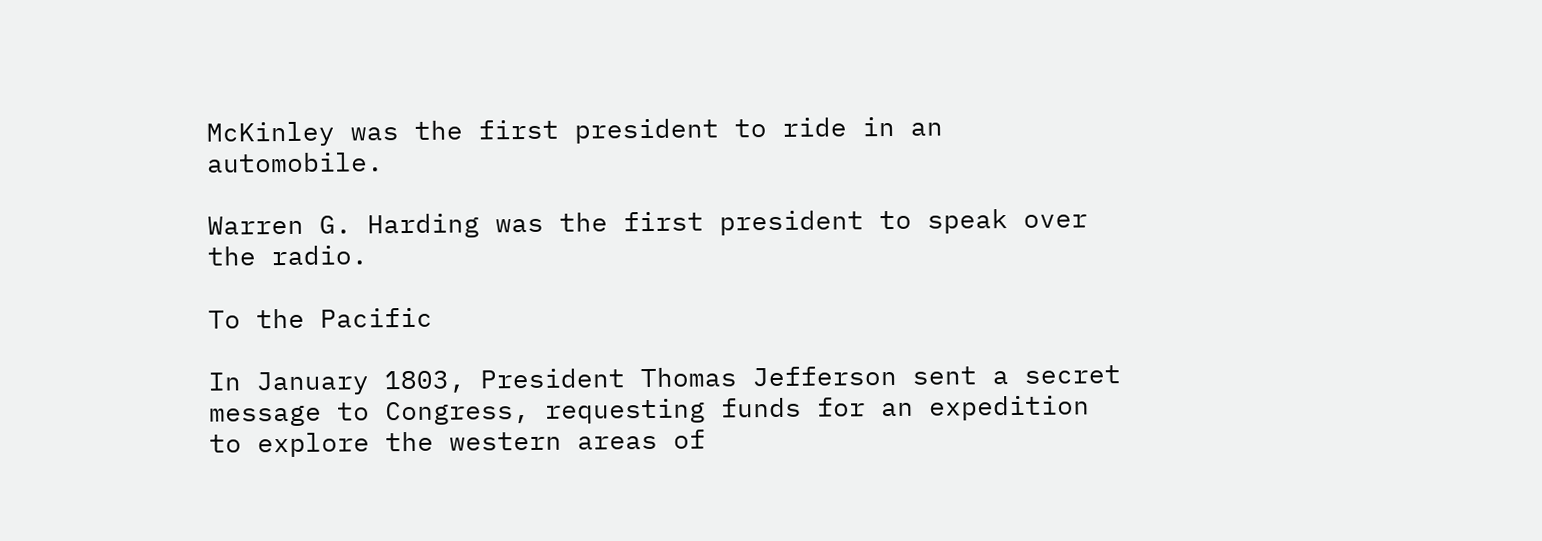McKinley was the first president to ride in an automobile.

Warren G. Harding was the first president to speak over the radio.

To the Pacific

In January 1803, President Thomas Jefferson sent a secret message to Congress, requesting funds for an expedition to explore the western areas of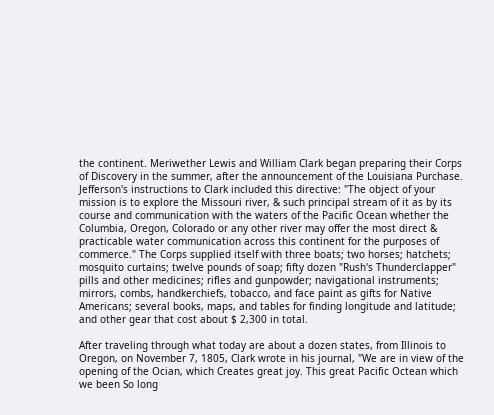the continent. Meriwether Lewis and William Clark began preparing their Corps of Discovery in the summer, after the announcement of the Louisiana Purchase. Jefferson's instructions to Clark included this directive: "The object of your mission is to explore the Missouri river, & such principal stream of it as by its course and communication with the waters of the Pacific Ocean whether the Columbia, Oregon, Colorado or any other river may offer the most direct & practicable water communication across this continent for the purposes of commerce." The Corps supplied itself with three boats; two horses; hatchets; mosquito curtains; twelve pounds of soap; fifty dozen "Rush's Thunderclapper" pills and other medicines; rifles and gunpowder; navigational instruments; mirrors, combs, handkerchiefs, tobacco, and face paint as gifts for Native Americans; several books, maps, and tables for finding longitude and latitude; and other gear that cost about $ 2,300 in total.

After traveling through what today are about a dozen states, from Illinois to Oregon, on November 7, 1805, Clark wrote in his journal, "We are in view of the opening of the Ocian, which Creates great joy. This great Pacific Octean which we been So long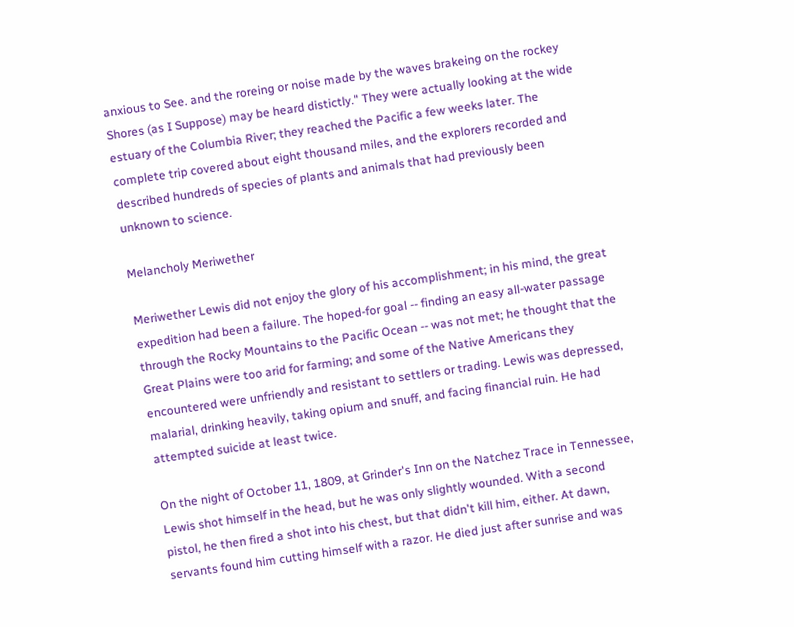anxious to See. and the roreing or noise made by the waves brakeing on the rockey Shores (as I Suppose) may be heard distictly." They were actually looking at the wide estuary of the Columbia River; they reached the Pacific a few weeks later. The complete trip covered about eight thousand miles, and the explorers recorded and described hundreds of species of plants and animals that had previously been unknown to science.

Melancholy Meriwether

Meriwether Lewis did not enjoy the glory of his accomplishment; in his mind, the great expedition had been a failure. The hoped-for goal -- finding an easy all-water passage through the Rocky Mountains to the Pacific Ocean -- was not met; he thought that the Great Plains were too arid for farming; and some of the Native Americans they encountered were unfriendly and resistant to settlers or trading. Lewis was depressed, malarial, drinking heavily, taking opium and snuff, and facing financial ruin. He had attempted suicide at least twice.

On the night of October 11, 1809, at Grinder's Inn on the Natchez Trace in Tennessee, Lewis shot himself in the head, but he was only slightly wounded. With a second pistol, he then fired a shot into his chest, but that didn't kill him, either. At dawn, servants found him cutting himself with a razor. He died just after sunrise and was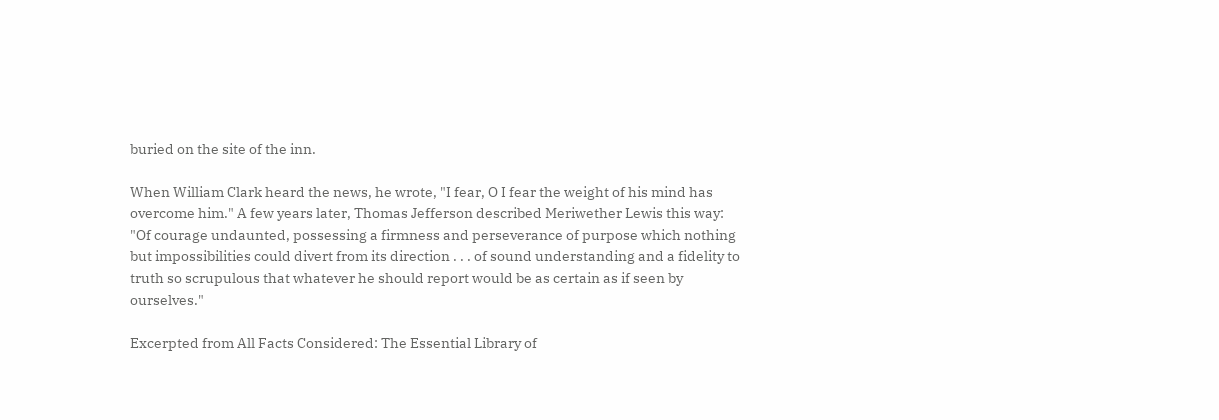buried on the site of the inn.

When William Clark heard the news, he wrote, "I fear, O I fear the weight of his mind has overcome him." A few years later, Thomas Jefferson described Meriwether Lewis this way: "Of courage undaunted, possessing a firmness and perseverance of purpose which nothing but impossibilities could divert from its direction . . . of sound understanding and a fidelity to truth so scrupulous that whatever he should report would be as certain as if seen by ourselves."

Excerpted from All Facts Considered: The Essential Library of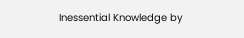Inessential Knowledge by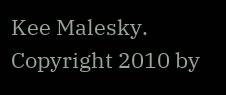Kee Malesky. Copyright 2010 by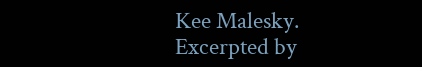Kee Malesky. Excerpted by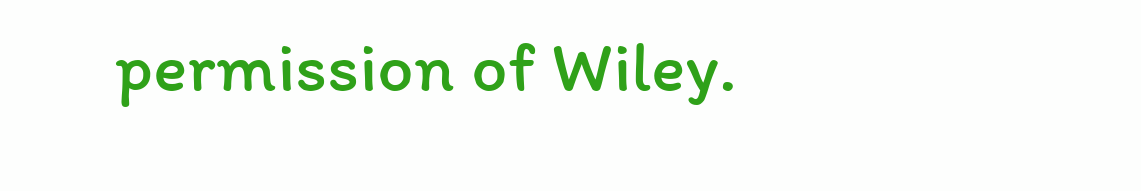permission of Wiley.